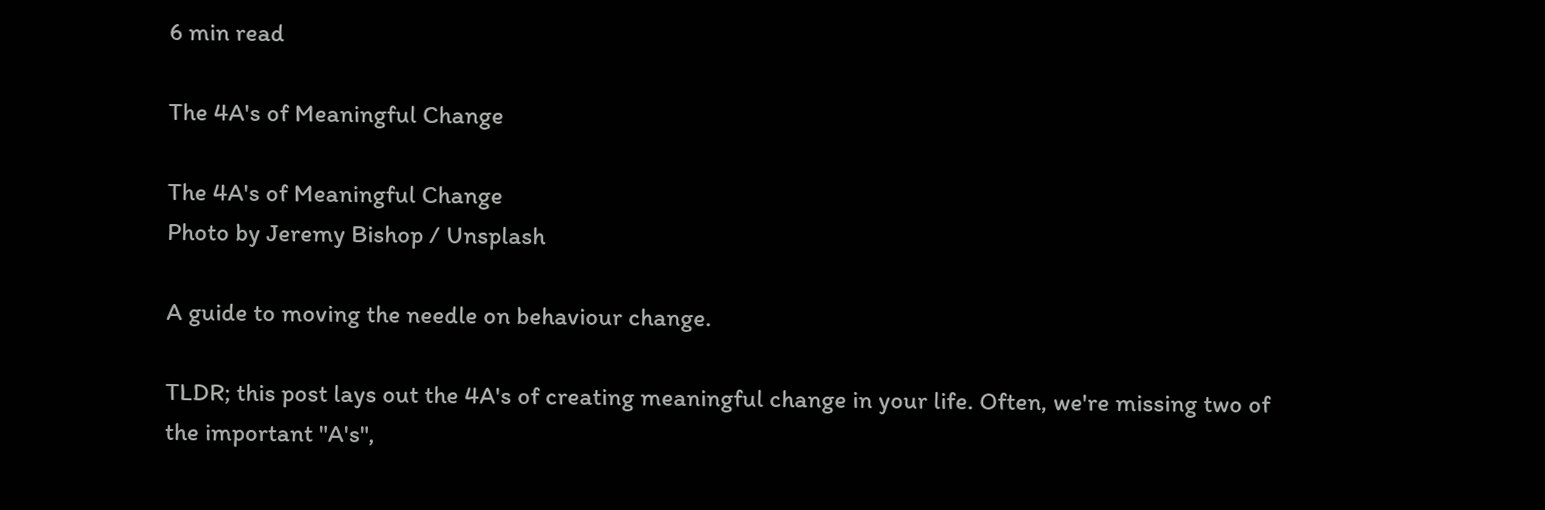6 min read

The 4A's of Meaningful Change

The 4A's of Meaningful Change
Photo by Jeremy Bishop / Unsplash

A guide to moving the needle on behaviour change.

TLDR; this post lays out the 4A's of creating meaningful change in your life. Often, we're missing two of the important "A's",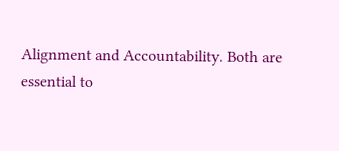Alignment and Accountability. Both are essential to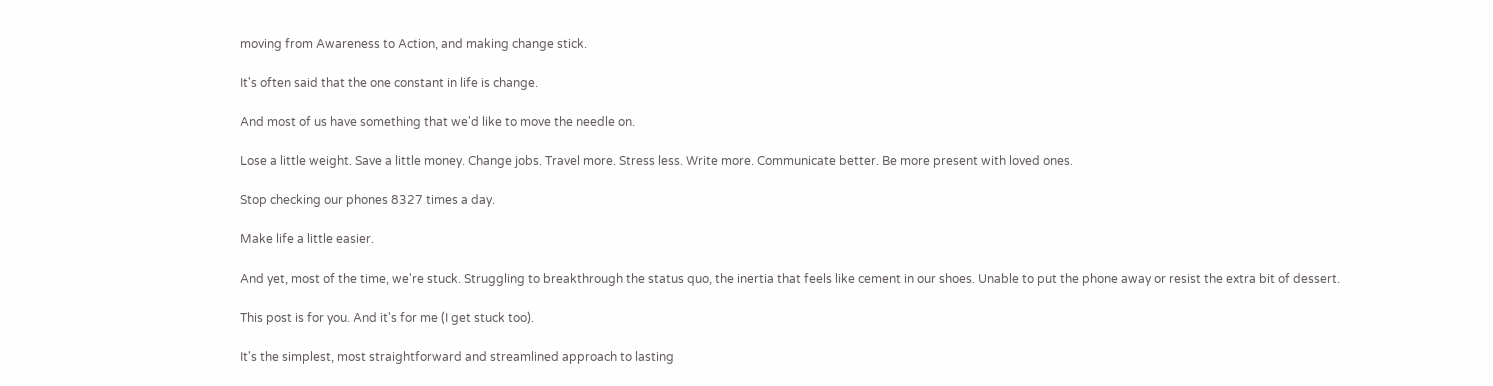moving from Awareness to Action, and making change stick.

It's often said that the one constant in life is change.

And most of us have something that we'd like to move the needle on.

Lose a little weight. Save a little money. Change jobs. Travel more. Stress less. Write more. Communicate better. Be more present with loved ones.

Stop checking our phones 8327 times a day.

Make life a little easier.

And yet, most of the time, we're stuck. Struggling to breakthrough the status quo, the inertia that feels like cement in our shoes. Unable to put the phone away or resist the extra bit of dessert.

This post is for you. And it's for me (I get stuck too).

It's the simplest, most straightforward and streamlined approach to lasting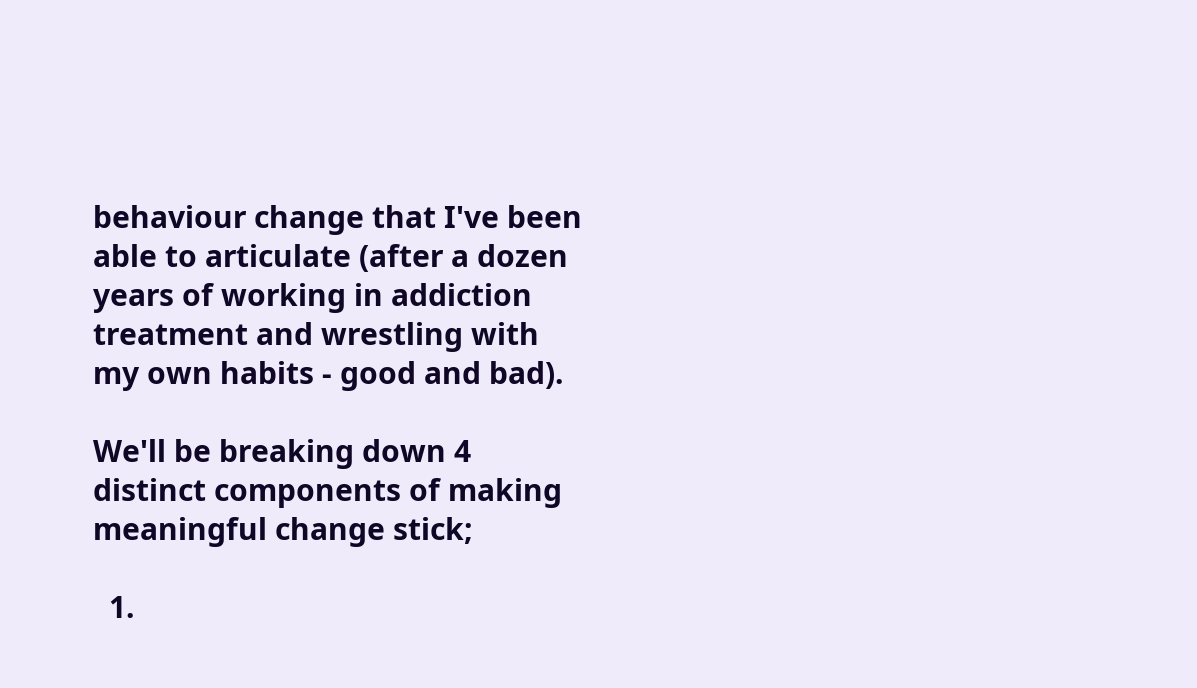behaviour change that I've been able to articulate (after a dozen years of working in addiction treatment and wrestling with my own habits - good and bad).

We'll be breaking down 4 distinct components of making meaningful change stick;

  1.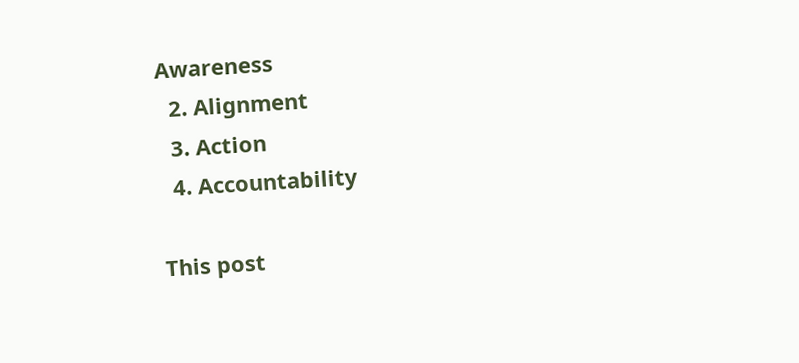Awareness
  2. Alignment
  3. Action
  4. Accountability

This post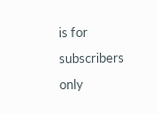is for subscribers only